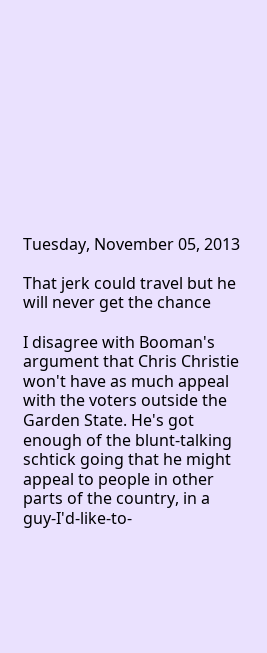Tuesday, November 05, 2013

That jerk could travel but he will never get the chance

I disagree with Booman's argument that Chris Christie won't have as much appeal with the voters outside the Garden State. He's got enough of the blunt-talking schtick going that he might appeal to people in other parts of the country, in a guy-I'd-like-to-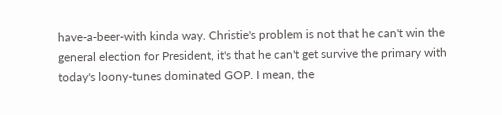have-a-beer-with kinda way. Christie's problem is not that he can't win the general election for President, it's that he can't get survive the primary with today's loony-tunes dominated GOP. I mean, the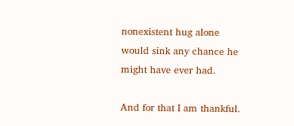nonexistent hug alone would sink any chance he might have ever had.

And for that I am thankful.